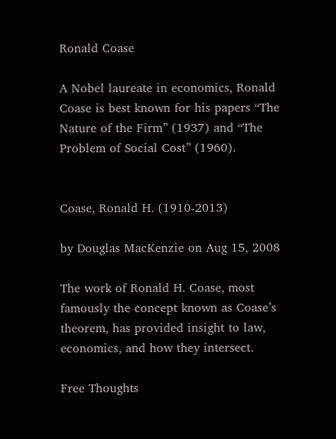Ronald Coase

A Nobel laureate in economics, Ronald Coase is best known for his papers “The Nature of the Firm” (1937) and “The Problem of Social Cost” (1960).


Coase, Ronald H. (1910-2013)

by Douglas MacKenzie on Aug 15, 2008

The work of Ronald H. Coase, most famously the concept known as Coase’s theorem, has provided insight to law, economics, and how they intersect.

Free Thoughts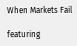When Markets Fail

featuring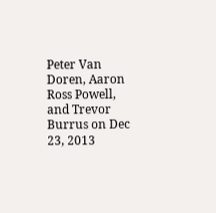Peter Van Doren, Aaron Ross Powell, and Trevor Burrus on Dec 23, 2013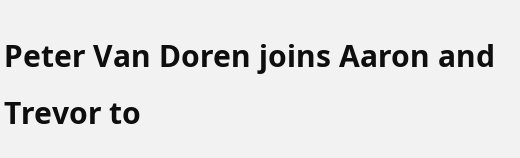Peter Van Doren joins Aaron and Trevor to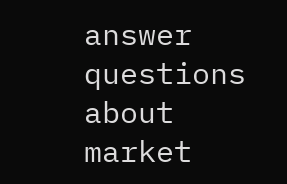answer questions about market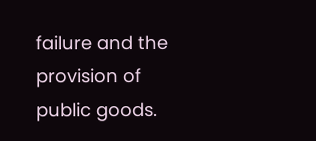failure and the provision of public goods.